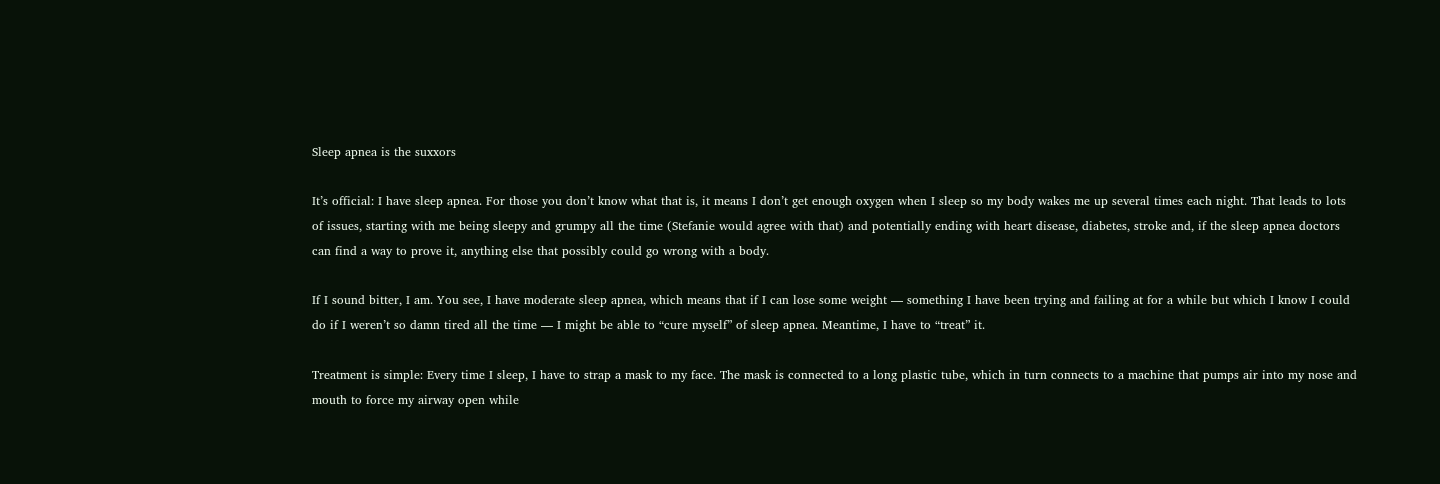Sleep apnea is the suxxors

It’s official: I have sleep apnea. For those you don’t know what that is, it means I don’t get enough oxygen when I sleep so my body wakes me up several times each night. That leads to lots of issues, starting with me being sleepy and grumpy all the time (Stefanie would agree with that) and potentially ending with heart disease, diabetes, stroke and, if the sleep apnea doctors can find a way to prove it, anything else that possibly could go wrong with a body.

If I sound bitter, I am. You see, I have moderate sleep apnea, which means that if I can lose some weight — something I have been trying and failing at for a while but which I know I could do if I weren’t so damn tired all the time — I might be able to “cure myself” of sleep apnea. Meantime, I have to “treat” it.

Treatment is simple: Every time I sleep, I have to strap a mask to my face. The mask is connected to a long plastic tube, which in turn connects to a machine that pumps air into my nose and mouth to force my airway open while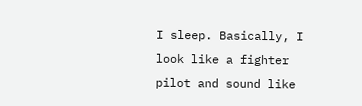I sleep. Basically, I look like a fighter pilot and sound like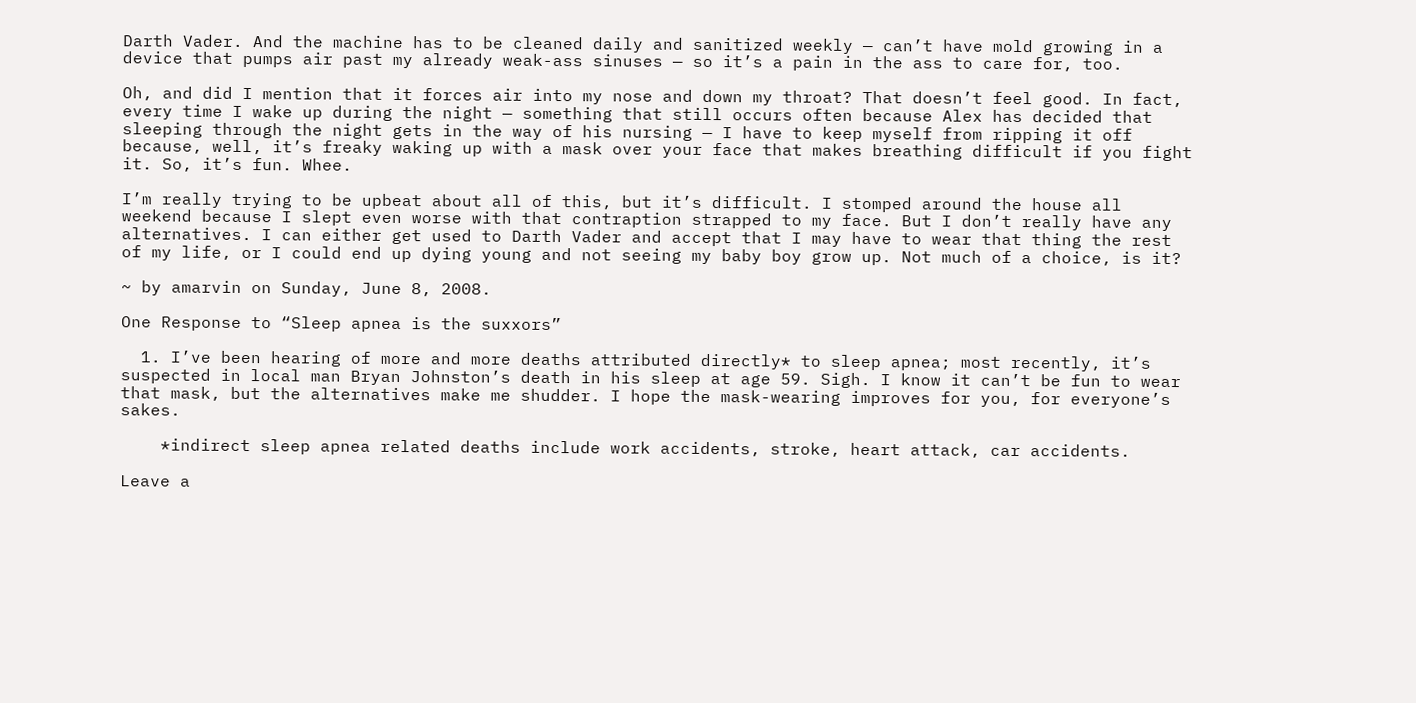Darth Vader. And the machine has to be cleaned daily and sanitized weekly — can’t have mold growing in a device that pumps air past my already weak-ass sinuses — so it’s a pain in the ass to care for, too.

Oh, and did I mention that it forces air into my nose and down my throat? That doesn’t feel good. In fact, every time I wake up during the night — something that still occurs often because Alex has decided that sleeping through the night gets in the way of his nursing — I have to keep myself from ripping it off because, well, it’s freaky waking up with a mask over your face that makes breathing difficult if you fight it. So, it’s fun. Whee.

I’m really trying to be upbeat about all of this, but it’s difficult. I stomped around the house all weekend because I slept even worse with that contraption strapped to my face. But I don’t really have any alternatives. I can either get used to Darth Vader and accept that I may have to wear that thing the rest of my life, or I could end up dying young and not seeing my baby boy grow up. Not much of a choice, is it?

~ by amarvin on Sunday, June 8, 2008.

One Response to “Sleep apnea is the suxxors”

  1. I’ve been hearing of more and more deaths attributed directly* to sleep apnea; most recently, it’s suspected in local man Bryan Johnston’s death in his sleep at age 59. Sigh. I know it can’t be fun to wear that mask, but the alternatives make me shudder. I hope the mask-wearing improves for you, for everyone’s sakes.

    *indirect sleep apnea related deaths include work accidents, stroke, heart attack, car accidents.

Leave a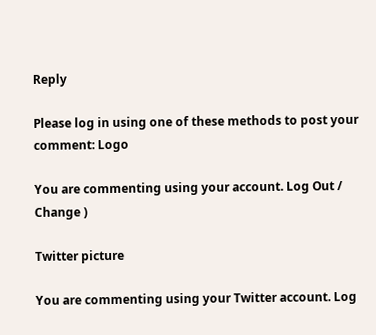Reply

Please log in using one of these methods to post your comment: Logo

You are commenting using your account. Log Out / Change )

Twitter picture

You are commenting using your Twitter account. Log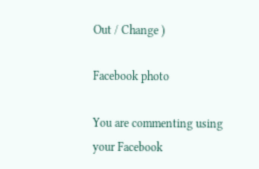Out / Change )

Facebook photo

You are commenting using your Facebook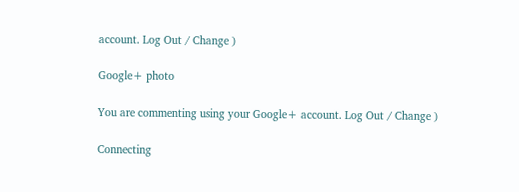account. Log Out / Change )

Google+ photo

You are commenting using your Google+ account. Log Out / Change )

Connecting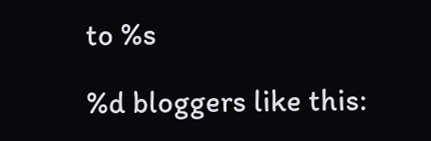to %s

%d bloggers like this: